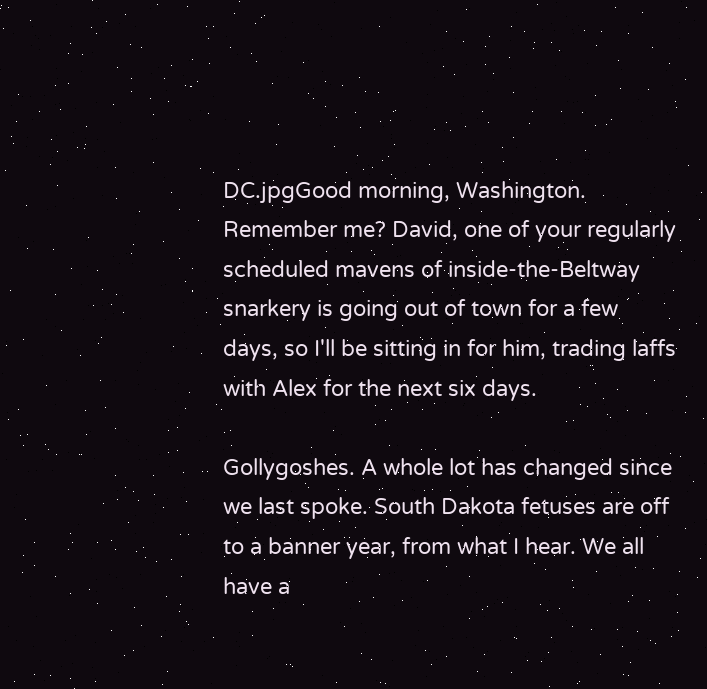DC.jpgGood morning, Washington. Remember me? David, one of your regularly scheduled mavens of inside-the-Beltway snarkery is going out of town for a few days, so I'll be sitting in for him, trading laffs with Alex for the next six days.

Gollygoshes. A whole lot has changed since we last spoke. South Dakota fetuses are off to a banner year, from what I hear. We all have a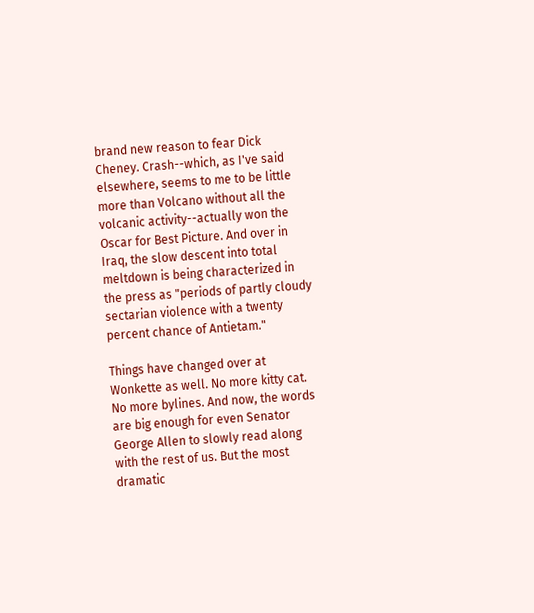brand new reason to fear Dick Cheney. Crash--which, as I've said elsewhere, seems to me to be little more than Volcano without all the volcanic activity--actually won the Oscar for Best Picture. And over in Iraq, the slow descent into total meltdown is being characterized in the press as "periods of partly cloudy sectarian violence with a twenty percent chance of Antietam."

Things have changed over at Wonkette as well. No more kitty cat. No more bylines. And now, the words are big enough for even Senator George Allen to slowly read along with the rest of us. But the most dramatic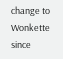change to Wonkette since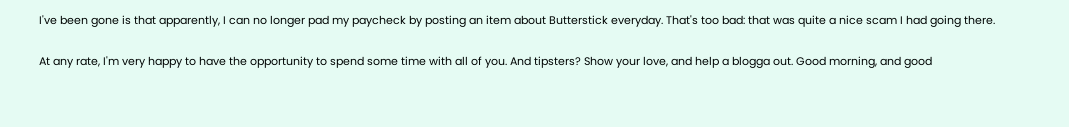I've been gone is that apparently, I can no longer pad my paycheck by posting an item about Butterstick everyday. That's too bad: that was quite a nice scam I had going there.

At any rate, I'm very happy to have the opportunity to spend some time with all of you. And tipsters? Show your love, and help a blogga out. Good morning, and good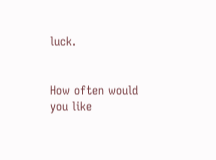luck.


How often would you like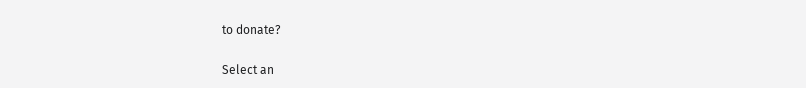to donate?

Select an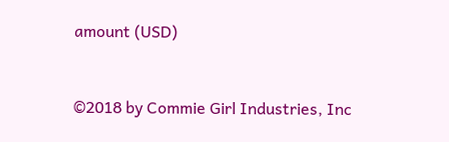amount (USD)


©2018 by Commie Girl Industries, Inc